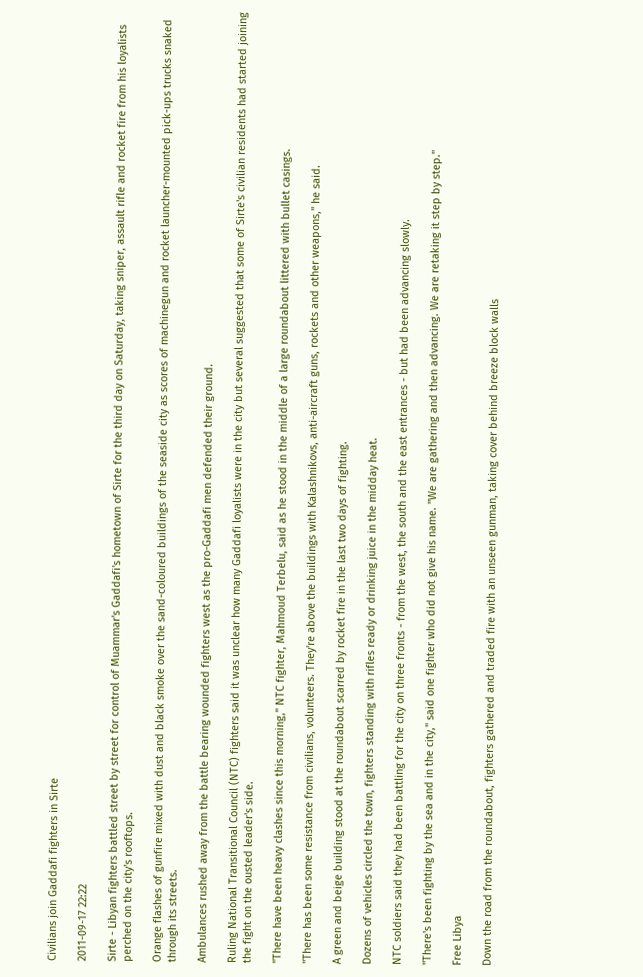Civilians join Gaddafi fighters in Sirte

2011-09-17 22:22

Sirte - Libyan fighters battled street by street for control of Muammar's Gaddafi's hometown of Sirte for the third day on Saturday, taking sniper, assault rifle and rocket fire from his loyalists perched on the city's rooftops.

Orange flashes of gunfire mixed with dust and black smoke over the sand-coloured buildings of the seaside city as scores of machinegun and rocket launcher-mounted pick-ups trucks snaked through its streets.

Ambulances rushed away from the battle bearing wounded fighters west as the pro-Gaddafi men defended their ground.

Ruling National Transitional Council (NTC) fighters said it was unclear how many Gaddafi loyalists were in the city but several suggested that some of Sirte's civilian residents had started joining the fight on the ousted leader's side.

"There have been heavy clashes since this morning," NTC fighter, Mahmoud Terbelu, said as he stood in the middle of a large roundabout littered with bullet casings.

"There has been some resistance from civilians, volunteers. They're above the buildings with Kalashnikovs, anti-aircraft guns, rockets and other weapons," he said.

A green and beige building stood at the roundabout scarred by rocket fire in the last two days of fighting.

Dozens of vehicles circled the town, fighters standing with rifles ready or drinking juice in the midday heat.

NTC soldiers said they had been battling for the city on three fronts - from the west, the south and the east entrances - but had been advancing slowly.

"There's been fighting by the sea and in the city," said one fighter who did not give his name. "We are gathering and then advancing. We are retaking it step by step."

Free Libya

Down the road from the roundabout, fighters gathered and traded fire with an unseen gunman, taking cover behind breeze block walls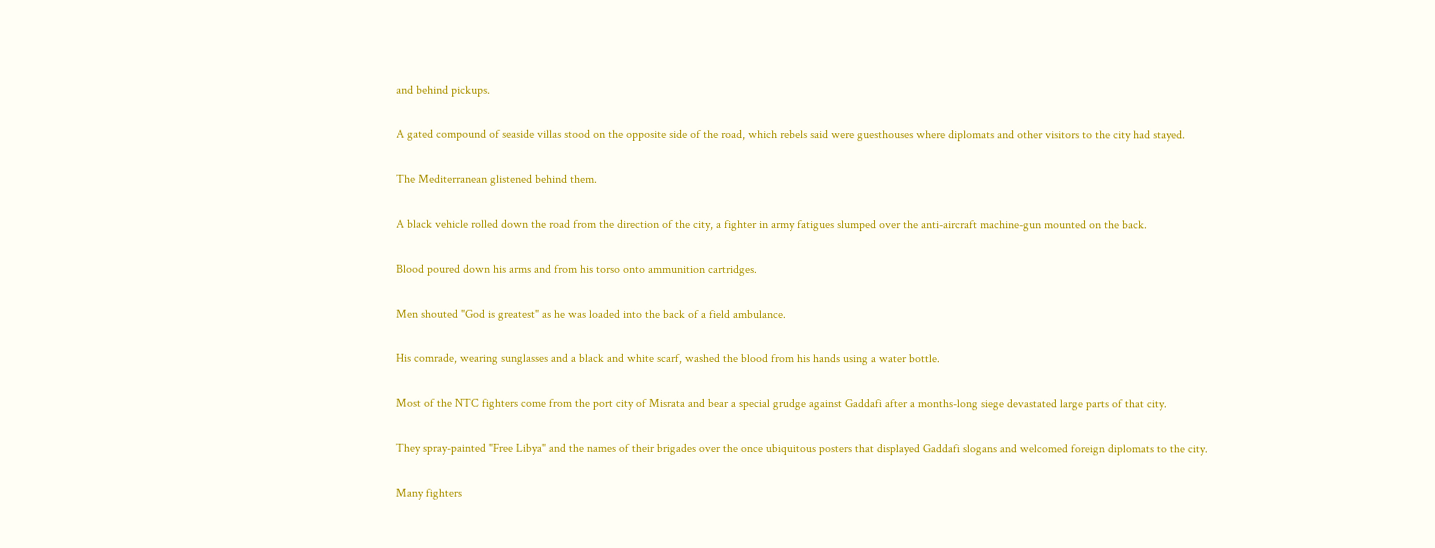and behind pickups.

A gated compound of seaside villas stood on the opposite side of the road, which rebels said were guesthouses where diplomats and other visitors to the city had stayed.

The Mediterranean glistened behind them.

A black vehicle rolled down the road from the direction of the city, a fighter in army fatigues slumped over the anti-aircraft machine-gun mounted on the back.

Blood poured down his arms and from his torso onto ammunition cartridges.

Men shouted "God is greatest" as he was loaded into the back of a field ambulance.

His comrade, wearing sunglasses and a black and white scarf, washed the blood from his hands using a water bottle.

Most of the NTC fighters come from the port city of Misrata and bear a special grudge against Gaddafi after a months-long siege devastated large parts of that city.

They spray-painted "Free Libya" and the names of their brigades over the once ubiquitous posters that displayed Gaddafi slogans and welcomed foreign diplomats to the city.

Many fighters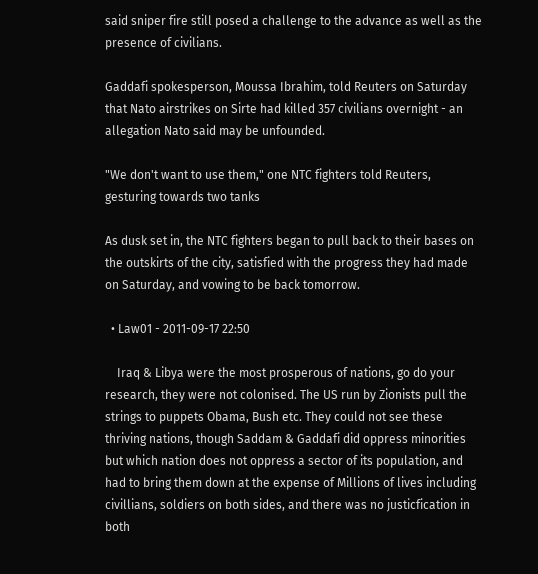said sniper fire still posed a challenge to the advance as well as the presence of civilians.

Gaddafi spokesperson, Moussa Ibrahim, told Reuters on Saturday that Nato airstrikes on Sirte had killed 357 civilians overnight - an allegation Nato said may be unfounded.

"We don't want to use them," one NTC fighters told Reuters, gesturing towards two tanks

As dusk set in, the NTC fighters began to pull back to their bases on the outskirts of the city, satisfied with the progress they had made on Saturday, and vowing to be back tomorrow.

  • Law01 - 2011-09-17 22:50

    Iraq & Libya were the most prosperous of nations, go do your research, they were not colonised. The US run by Zionists pull the strings to puppets Obama, Bush etc. They could not see these thriving nations, though Saddam & Gaddafi did oppress minorities but which nation does not oppress a sector of its population, and had to bring them down at the expense of Millions of lives including civillians, soldiers on both sides, and there was no justicfication in both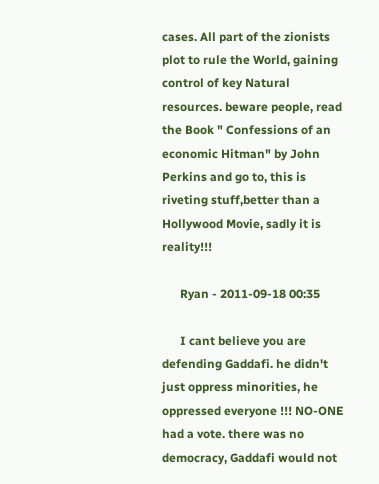cases. All part of the zionists plot to rule the World, gaining control of key Natural resources. beware people, read the Book " Confessions of an economic Hitman" by John Perkins and go to, this is riveting stuff,better than a Hollywood Movie, sadly it is reality!!!

      Ryan - 2011-09-18 00:35

      I cant believe you are defending Gaddafi. he didn't just oppress minorities, he oppressed everyone !!! NO-ONE had a vote. there was no democracy, Gaddafi would not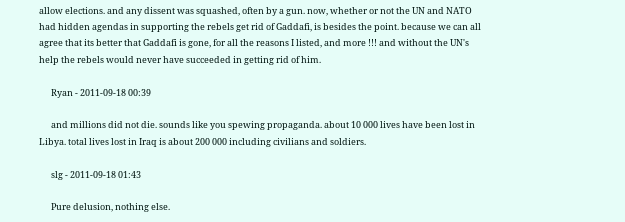allow elections. and any dissent was squashed, often by a gun. now, whether or not the UN and NATO had hidden agendas in supporting the rebels get rid of Gaddafi, is besides the point. because we can all agree that its better that Gaddafi is gone, for all the reasons I listed, and more !!! and without the UN's help the rebels would never have succeeded in getting rid of him.

      Ryan - 2011-09-18 00:39

      and millions did not die. sounds like you spewing propaganda. about 10 000 lives have been lost in Libya. total lives lost in Iraq is about 200 000 including civilians and soldiers.

      slg - 2011-09-18 01:43

      Pure delusion, nothing else.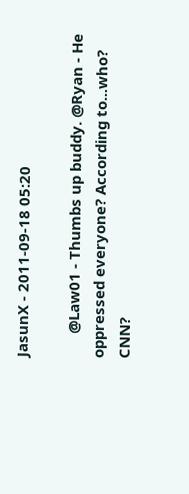JasunX - 2011-09-18 05:20

      @Law01 - Thumbs up buddy. @Ryan - He oppressed everyone? According to...who? CNN?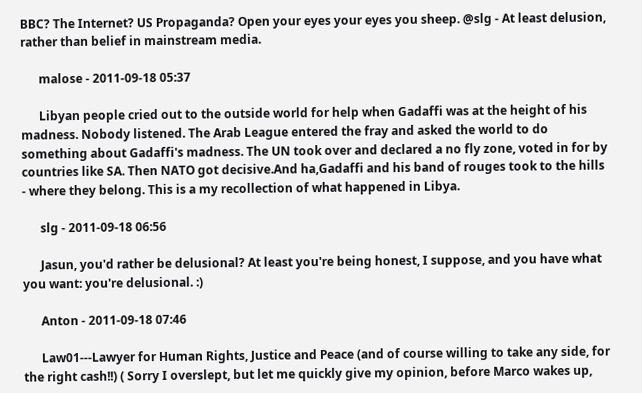BBC? The Internet? US Propaganda? Open your eyes your eyes you sheep. @slg - At least delusion, rather than belief in mainstream media.

      malose - 2011-09-18 05:37

      Libyan people cried out to the outside world for help when Gadaffi was at the height of his madness. Nobody listened. The Arab League entered the fray and asked the world to do something about Gadaffi's madness. The UN took over and declared a no fly zone, voted in for by countries like SA. Then NATO got decisive.And ha,Gadaffi and his band of rouges took to the hills - where they belong. This is a my recollection of what happened in Libya.

      slg - 2011-09-18 06:56

      Jasun, you'd rather be delusional? At least you're being honest, I suppose, and you have what you want: you're delusional. :)

      Anton - 2011-09-18 07:46

      Law01---Lawyer for Human Rights, Justice and Peace (and of course willing to take any side, for the right cash!!) ( Sorry I overslept, but let me quickly give my opinion, before Marco wakes up,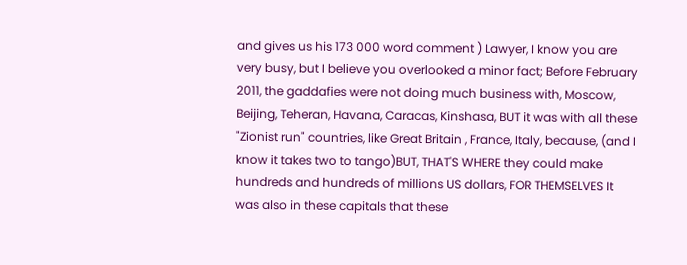and gives us his 173 000 word comment ) Lawyer, I know you are very busy, but I believe you overlooked a minor fact; Before February 2011, the gaddafies were not doing much business with, Moscow, Beijing, Teheran, Havana, Caracas, Kinshasa, BUT it was with all these "Zionist run" countries, like Great Britain , France, Italy, because, (and I know it takes two to tango)BUT, THAT'S WHERE they could make hundreds and hundreds of millions US dollars, FOR THEMSELVES It was also in these capitals that these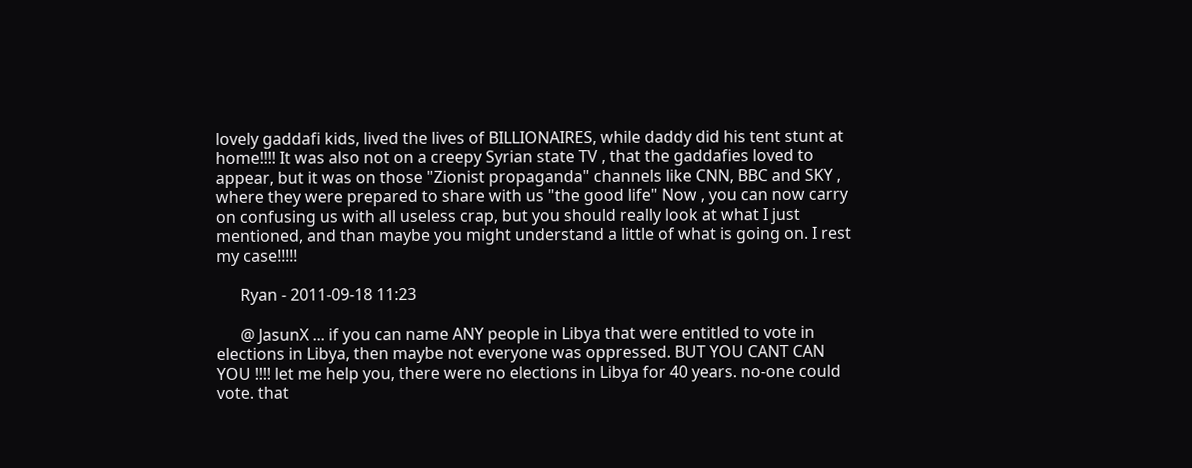lovely gaddafi kids, lived the lives of BILLIONAIRES, while daddy did his tent stunt at home!!!! It was also not on a creepy Syrian state TV , that the gaddafies loved to appear, but it was on those "Zionist propaganda" channels like CNN, BBC and SKY , where they were prepared to share with us "the good life" Now , you can now carry on confusing us with all useless crap, but you should really look at what I just mentioned, and than maybe you might understand a little of what is going on. I rest my case!!!!!

      Ryan - 2011-09-18 11:23

      @ JasunX ... if you can name ANY people in Libya that were entitled to vote in elections in Libya, then maybe not everyone was oppressed. BUT YOU CANT CAN YOU !!!! let me help you, there were no elections in Libya for 40 years. no-one could vote. that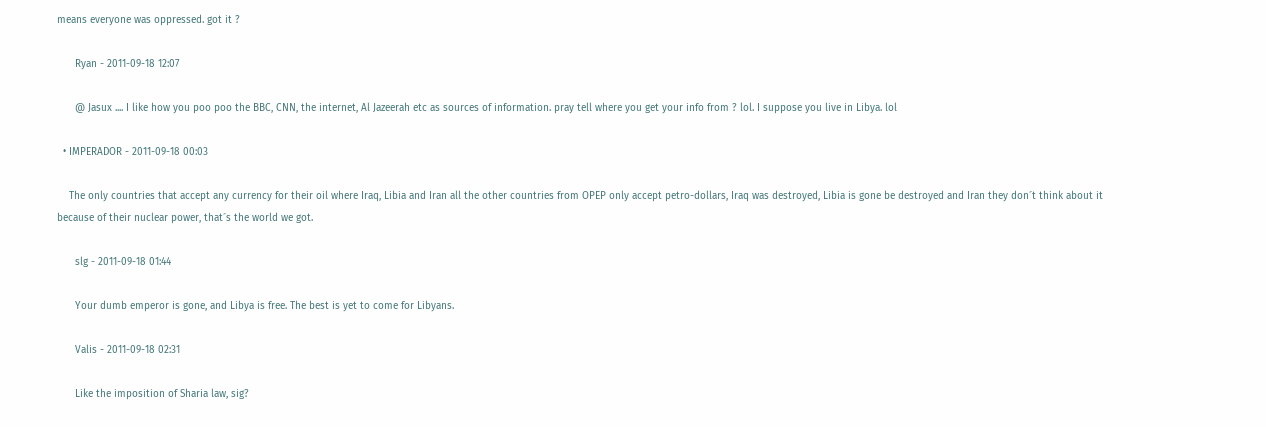means everyone was oppressed. got it ?

      Ryan - 2011-09-18 12:07

      @ Jasux .... I like how you poo poo the BBC, CNN, the internet, Al Jazeerah etc as sources of information. pray tell where you get your info from ? lol. I suppose you live in Libya. lol

  • IMPERADOR - 2011-09-18 00:03

    The only countries that accept any currency for their oil where Iraq, Libia and Iran all the other countries from OPEP only accept petro-dollars, Iraq was destroyed, Libia is gone be destroyed and Iran they don´t think about it because of their nuclear power, that´s the world we got.

      slg - 2011-09-18 01:44

      Your dumb emperor is gone, and Libya is free. The best is yet to come for Libyans.

      Valis - 2011-09-18 02:31

      Like the imposition of Sharia law, sig?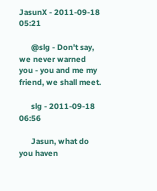JasunX - 2011-09-18 05:21

      @slg - Don't say, we never warned you - you and me my friend, we shall meet.

      slg - 2011-09-18 06:56

      Jasun, what do you haven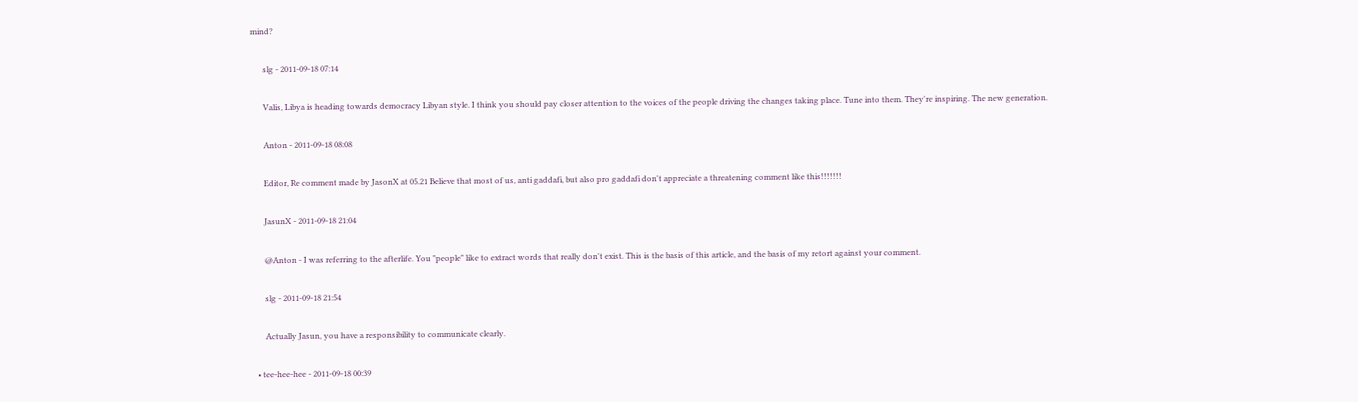mind?

      slg - 2011-09-18 07:14

      Valis, Libya is heading towards democracy Libyan style. I think you should pay closer attention to the voices of the people driving the changes taking place. Tune into them. They're inspiring. The new generation.

      Anton - 2011-09-18 08:08

      Editor, Re comment made by JasonX at 05.21 Believe that most of us, anti gaddafi, but also pro gaddafi don't appreciate a threatening comment like this!!!!!!!

      JasunX - 2011-09-18 21:04

      @Anton - I was referring to the afterlife. You "people" like to extract words that really don't exist. This is the basis of this article, and the basis of my retort against your comment.

      slg - 2011-09-18 21:54

      Actually Jasun, you have a responsibility to communicate clearly.

  • tee-hee-hee - 2011-09-18 00:39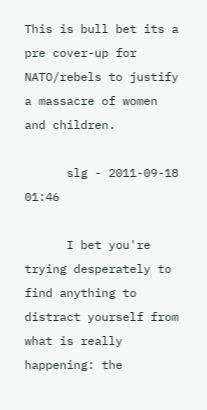This is bull bet its a pre cover-up for NATO/rebels to justify a massacre of women and children.

      slg - 2011-09-18 01:46

      I bet you're trying desperately to find anything to distract yourself from what is really happening: the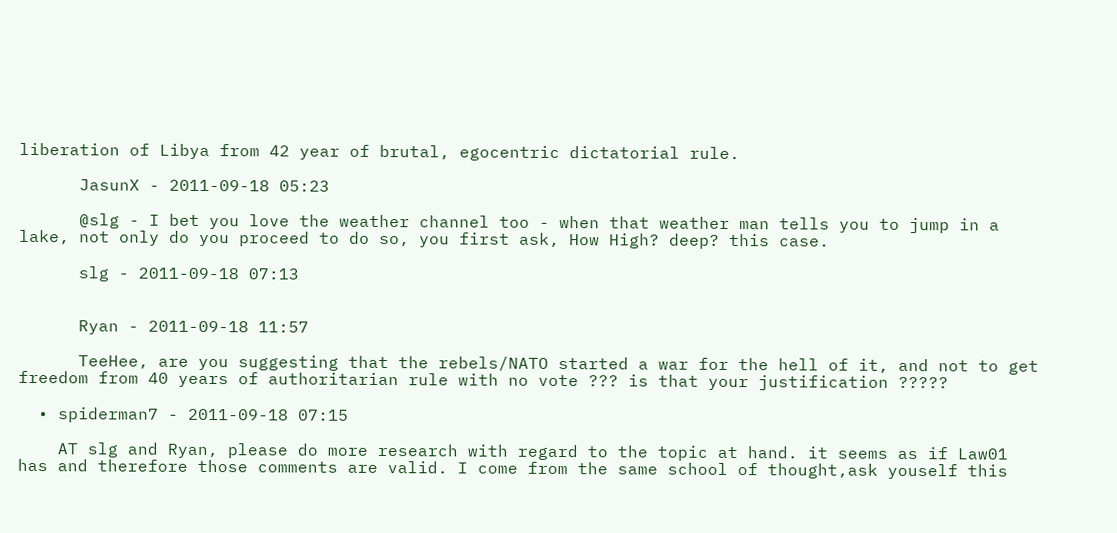liberation of Libya from 42 year of brutal, egocentric dictatorial rule.

      JasunX - 2011-09-18 05:23

      @slg - I bet you love the weather channel too - when that weather man tells you to jump in a lake, not only do you proceed to do so, you first ask, How High? deep? this case.

      slg - 2011-09-18 07:13


      Ryan - 2011-09-18 11:57

      TeeHee, are you suggesting that the rebels/NATO started a war for the hell of it, and not to get freedom from 40 years of authoritarian rule with no vote ??? is that your justification ?????

  • spiderman7 - 2011-09-18 07:15

    AT slg and Ryan, please do more research with regard to the topic at hand. it seems as if Law01 has and therefore those comments are valid. I come from the same school of thought,ask youself this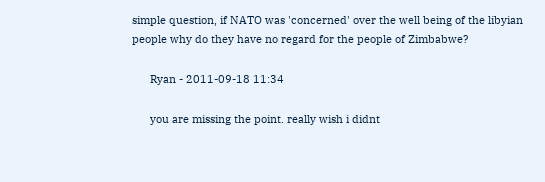simple question, if NATO was 'concerned' over the well being of the libyian people why do they have no regard for the people of Zimbabwe?

      Ryan - 2011-09-18 11:34

      you are missing the point. really wish i didnt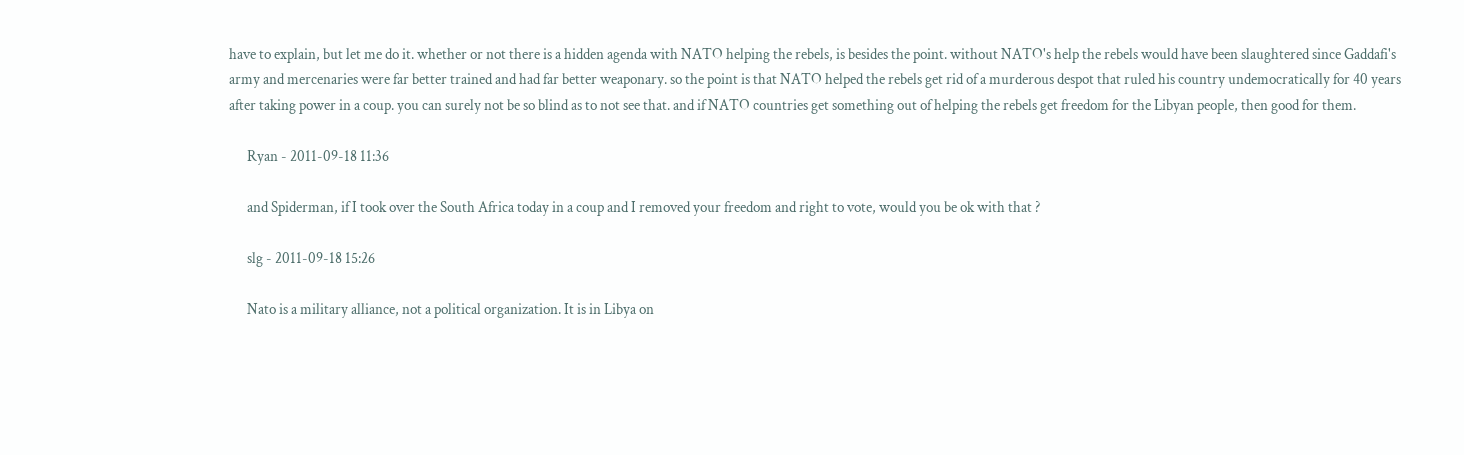have to explain, but let me do it. whether or not there is a hidden agenda with NATO helping the rebels, is besides the point. without NATO's help the rebels would have been slaughtered since Gaddafi's army and mercenaries were far better trained and had far better weaponary. so the point is that NATO helped the rebels get rid of a murderous despot that ruled his country undemocratically for 40 years after taking power in a coup. you can surely not be so blind as to not see that. and if NATO countries get something out of helping the rebels get freedom for the Libyan people, then good for them.

      Ryan - 2011-09-18 11:36

      and Spiderman, if I took over the South Africa today in a coup and I removed your freedom and right to vote, would you be ok with that ?

      slg - 2011-09-18 15:26

      Nato is a military alliance, not a political organization. It is in Libya on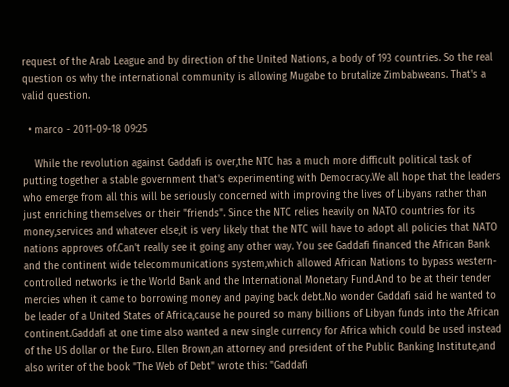request of the Arab League and by direction of the United Nations, a body of 193 countries. So the real question os why the international community is allowing Mugabe to brutalize Zimbabweans. That's a valid question.

  • marco - 2011-09-18 09:25

    While the revolution against Gaddafi is over,the NTC has a much more difficult political task of putting together a stable government that's experimenting with Democracy.We all hope that the leaders who emerge from all this will be seriously concerned with improving the lives of Libyans rather than just enriching themselves or their "friends". Since the NTC relies heavily on NATO countries for its money,services and whatever else,it is very likely that the NTC will have to adopt all policies that NATO nations approves of.Can't really see it going any other way. You see Gaddafi financed the African Bank and the continent wide telecommunications system,which allowed African Nations to bypass western-controlled networks ie the World Bank and the International Monetary Fund.And to be at their tender mercies when it came to borrowing money and paying back debt.No wonder Gaddafi said he wanted to be leader of a United States of Africa,cause he poured so many billions of Libyan funds into the African continent.Gaddafi at one time also wanted a new single currency for Africa which could be used instead of the US dollar or the Euro. Ellen Brown,an attorney and president of the Public Banking Institute,and also writer of the book "The Web of Debt" wrote this: "Gaddafi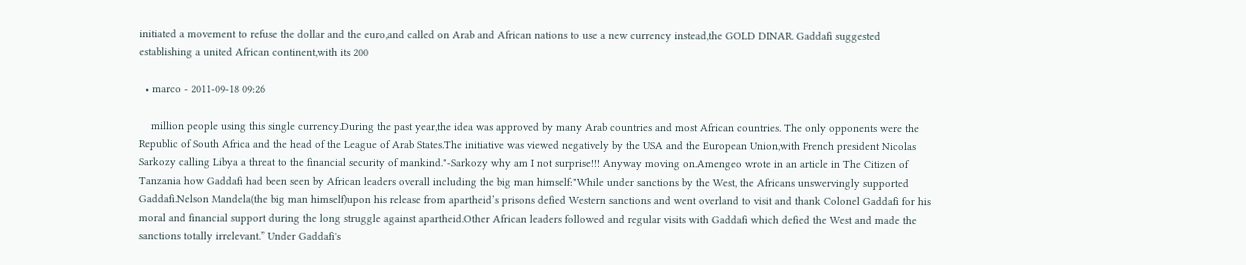initiated a movement to refuse the dollar and the euro,and called on Arab and African nations to use a new currency instead,the GOLD DINAR. Gaddafi suggested establishing a united African continent,with its 200

  • marco - 2011-09-18 09:26

    million people using this single currency.During the past year,the idea was approved by many Arab countries and most African countries. The only opponents were the Republic of South Africa and the head of the League of Arab States.The initiative was viewed negatively by the USA and the European Union,with French president Nicolas Sarkozy calling Libya a threat to the financial security of mankind."-Sarkozy why am I not surprise!!! Anyway moving on.Amengeo wrote in an article in The Citizen of Tanzania how Gaddafi had been seen by African leaders overall including the big man himself:"While under sanctions by the West, the Africans unswervingly supported Gaddafi.Nelson Mandela(the big man himself)upon his release from apartheid’s prisons defied Western sanctions and went overland to visit and thank Colonel Gaddafi for his moral and financial support during the long struggle against apartheid.Other African leaders followed and regular visits with Gaddafi which defied the West and made the sanctions totally irrelevant.” Under Gaddafi's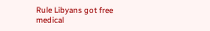Rule Libyans got free medical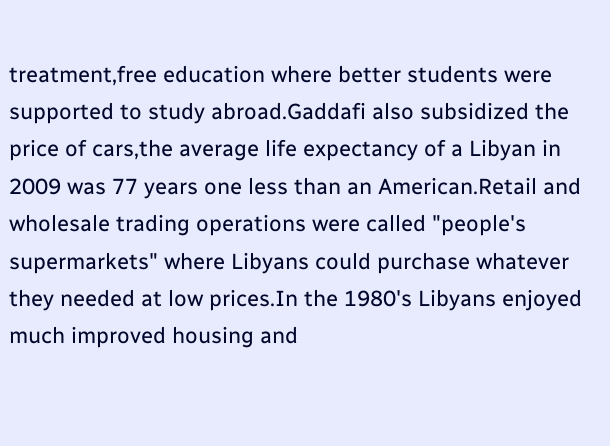treatment,free education where better students were supported to study abroad.Gaddafi also subsidized the price of cars,the average life expectancy of a Libyan in 2009 was 77 years one less than an American.Retail and wholesale trading operations were called "people's supermarkets" where Libyans could purchase whatever they needed at low prices.In the 1980's Libyans enjoyed much improved housing and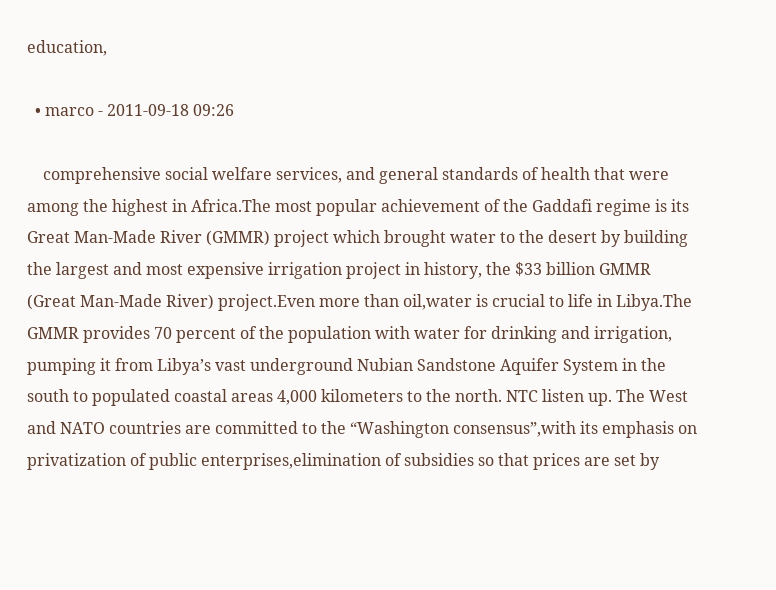education,

  • marco - 2011-09-18 09:26

    comprehensive social welfare services, and general standards of health that were among the highest in Africa.The most popular achievement of the Gaddafi regime is its Great Man-Made River (GMMR) project which brought water to the desert by building the largest and most expensive irrigation project in history, the $33 billion GMMR (Great Man-Made River) project.Even more than oil,water is crucial to life in Libya.The GMMR provides 70 percent of the population with water for drinking and irrigation, pumping it from Libya’s vast underground Nubian Sandstone Aquifer System in the south to populated coastal areas 4,000 kilometers to the north. NTC listen up. The West and NATO countries are committed to the “Washington consensus”,with its emphasis on privatization of public enterprises,elimination of subsidies so that prices are set by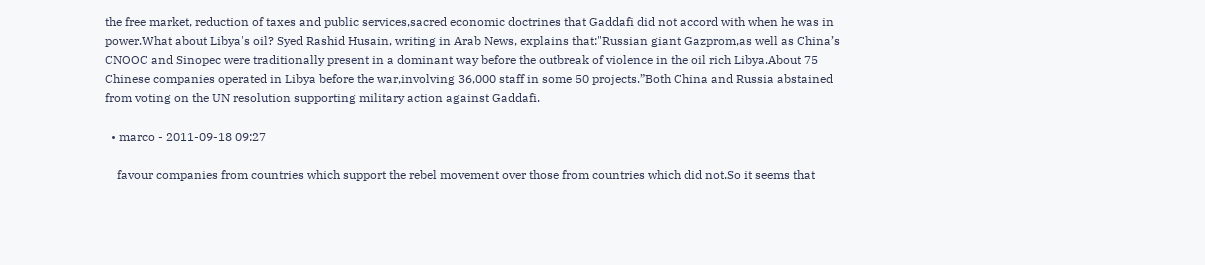the free market, reduction of taxes and public services,sacred economic doctrines that Gaddafi did not accord with when he was in power.What about Libya's oil? Syed Rashid Husain, writing in Arab News, explains that:"Russian giant Gazprom,as well as China’s CNOOC and Sinopec were traditionally present in a dominant way before the outbreak of violence in the oil rich Libya.About 75 Chinese companies operated in Libya before the war,involving 36,000 staff in some 50 projects.”Both China and Russia abstained from voting on the UN resolution supporting military action against Gaddafi.

  • marco - 2011-09-18 09:27

    favour companies from countries which support the rebel movement over those from countries which did not.So it seems that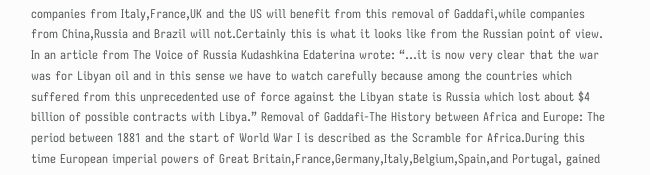companies from Italy,France,UK and the US will benefit from this removal of Gaddafi,while companies from China,Russia and Brazil will not.Certainly this is what it looks like from the Russian point of view. In an article from The Voice of Russia Kudashkina Edaterina wrote: “…it is now very clear that the war was for Libyan oil and in this sense we have to watch carefully because among the countries which suffered from this unprecedented use of force against the Libyan state is Russia which lost about $4 billion of possible contracts with Libya.” Removal of Gaddafi-The History between Africa and Europe: The period between 1881 and the start of World War I is described as the Scramble for Africa.During this time European imperial powers of Great Britain,France,Germany,Italy,Belgium,Spain,and Portugal, gained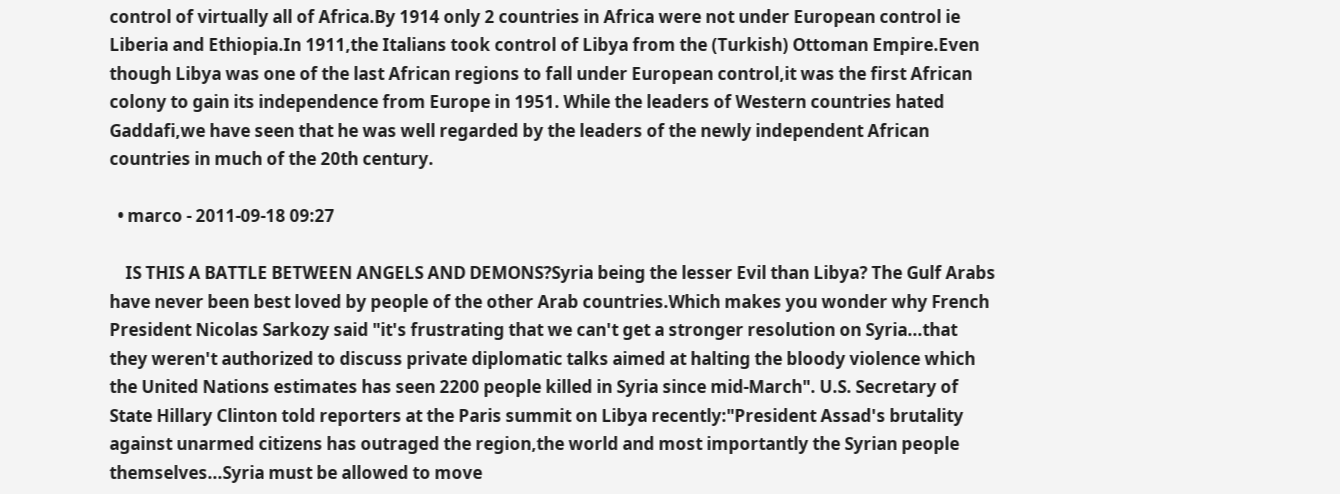control of virtually all of Africa.By 1914 only 2 countries in Africa were not under European control ie Liberia and Ethiopia.In 1911,the Italians took control of Libya from the (Turkish) Ottoman Empire.Even though Libya was one of the last African regions to fall under European control,it was the first African colony to gain its independence from Europe in 1951. While the leaders of Western countries hated Gaddafi,we have seen that he was well regarded by the leaders of the newly independent African countries in much of the 20th century.

  • marco - 2011-09-18 09:27

    IS THIS A BATTLE BETWEEN ANGELS AND DEMONS?Syria being the lesser Evil than Libya? The Gulf Arabs have never been best loved by people of the other Arab countries.Which makes you wonder why French President Nicolas Sarkozy said "it's frustrating that we can't get a stronger resolution on Syria...that they weren't authorized to discuss private diplomatic talks aimed at halting the bloody violence which the United Nations estimates has seen 2200 people killed in Syria since mid-March". U.S. Secretary of State Hillary Clinton told reporters at the Paris summit on Libya recently:"President Assad's brutality against unarmed citizens has outraged the region,the world and most importantly the Syrian people themselves...Syria must be allowed to move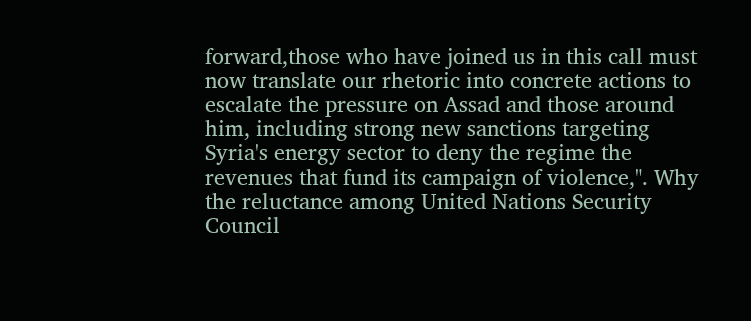forward,those who have joined us in this call must now translate our rhetoric into concrete actions to escalate the pressure on Assad and those around him, including strong new sanctions targeting Syria's energy sector to deny the regime the revenues that fund its campaign of violence,". Why the reluctance among United Nations Security Council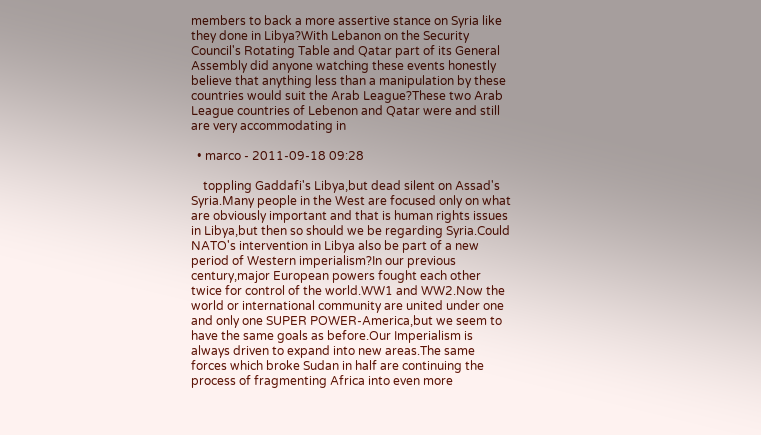members to back a more assertive stance on Syria like they done in Libya?With Lebanon on the Security Council's Rotating Table and Qatar part of its General Assembly did anyone watching these events honestly believe that anything less than a manipulation by these countries would suit the Arab League?These two Arab League countries of Lebenon and Qatar were and still are very accommodating in

  • marco - 2011-09-18 09:28

    toppling Gaddafi's Libya,but dead silent on Assad's Syria.Many people in the West are focused only on what are obviously important and that is human rights issues in Libya,but then so should we be regarding Syria.Could NATO's intervention in Libya also be part of a new period of Western imperialism?In our previous century,major European powers fought each other twice for control of the world.WW1 and WW2.Now the world or international community are united under one and only one SUPER POWER-America,but we seem to have the same goals as before.Our Imperialism is always driven to expand into new areas.The same forces which broke Sudan in half are continuing the process of fragmenting Africa into even more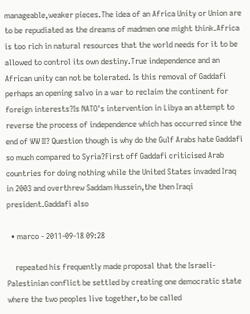manageable,weaker pieces.The idea of an Africa Unity or Union are to be repudiated as the dreams of madmen one might think.Africa is too rich in natural resources that the world needs for it to be allowed to control its own destiny.True independence and an African unity can not be tolerated. Is this removal of Gaddafi perhaps an opening salvo in a war to reclaim the continent for foreign interests?Is NATO's intervention in Libya an attempt to reverse the process of independence which has occurred since the end of WW II? Question though is why do the Gulf Arabs hate Gaddafi so much compared to Syria?First off Gaddafi criticised Arab countries for doing nothing while the United States invaded Iraq in 2003 and overthrew Saddam Hussein,the then Iraqi president.Gaddafi also

  • marco - 2011-09-18 09:28

    repeated his frequently made proposal that the Israeli-Palestinian conflict be settled by creating one democratic state where the two peoples live together,to be called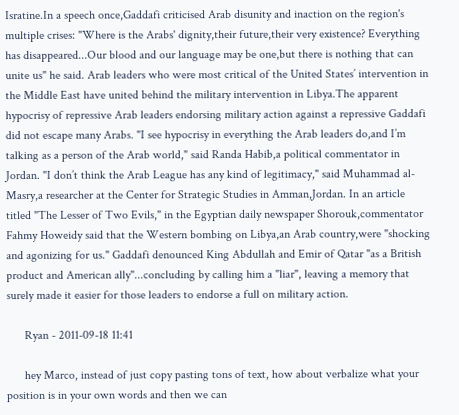Isratine.In a speech once,Gaddafi criticised Arab disunity and inaction on the region's multiple crises: "Where is the Arabs' dignity,their future,their very existence? Everything has disappeared...Our blood and our language may be one,but there is nothing that can unite us" he said. Arab leaders who were most critical of the United States’ intervention in the Middle East have united behind the military intervention in Libya.The apparent hypocrisy of repressive Arab leaders endorsing military action against a repressive Gaddafi did not escape many Arabs. "I see hypocrisy in everything the Arab leaders do,and I’m talking as a person of the Arab world," said Randa Habib,a political commentator in Jordan. "I don’t think the Arab League has any kind of legitimacy," said Muhammad al-Masry,a researcher at the Center for Strategic Studies in Amman,Jordan. In an article titled "The Lesser of Two Evils," in the Egyptian daily newspaper Shorouk,commentator Fahmy Howeidy said that the Western bombing on Libya,an Arab country,were "shocking and agonizing for us." Gaddafi denounced King Abdullah and Emir of Qatar "as a British product and American ally"...concluding by calling him a "liar", leaving a memory that surely made it easier for those leaders to endorse a full on military action.

      Ryan - 2011-09-18 11:41

      hey Marco, instead of just copy pasting tons of text, how about verbalize what your position is in your own words and then we can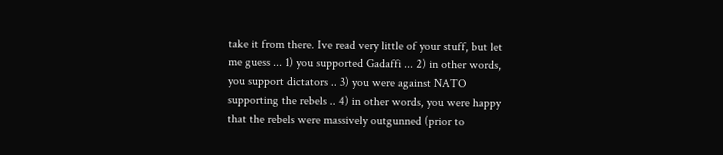take it from there. Ive read very little of your stuff, but let me guess ... 1) you supported Gadaffi ... 2) in other words, you support dictators .. 3) you were against NATO supporting the rebels .. 4) in other words, you were happy that the rebels were massively outgunned (prior to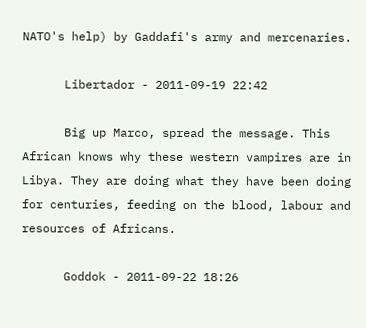NATO's help) by Gaddafi's army and mercenaries.

      Libertador - 2011-09-19 22:42

      Big up Marco, spread the message. This African knows why these western vampires are in Libya. They are doing what they have been doing for centuries, feeding on the blood, labour and resources of Africans.

      Goddok - 2011-09-22 18:26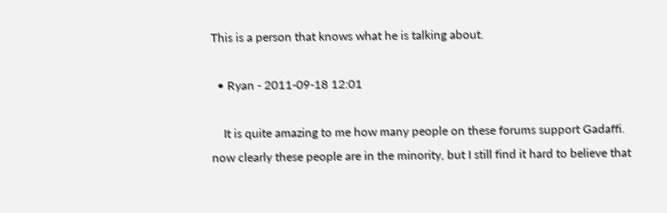This is a person that knows what he is talking about.

  • Ryan - 2011-09-18 12:01

    It is quite amazing to me how many people on these forums support Gadaffi. now clearly these people are in the minority, but I still find it hard to believe that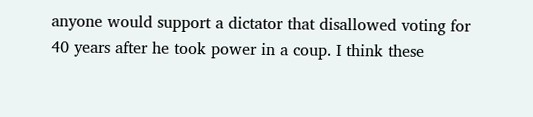anyone would support a dictator that disallowed voting for 40 years after he took power in a coup. I think these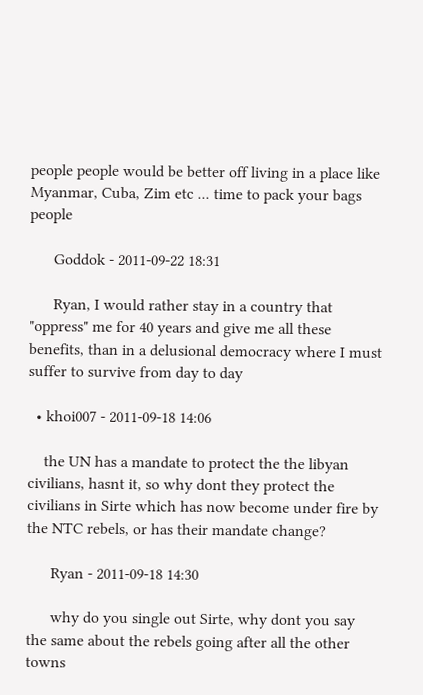people people would be better off living in a place like Myanmar, Cuba, Zim etc ... time to pack your bags people

      Goddok - 2011-09-22 18:31

      Ryan, I would rather stay in a country that "oppress" me for 40 years and give me all these benefits, than in a delusional democracy where I must suffer to survive from day to day

  • khoi007 - 2011-09-18 14:06

    the UN has a mandate to protect the the libyan civilians, hasnt it, so why dont they protect the civilians in Sirte which has now become under fire by the NTC rebels, or has their mandate change?

      Ryan - 2011-09-18 14:30

      why do you single out Sirte, why dont you say the same about the rebels going after all the other towns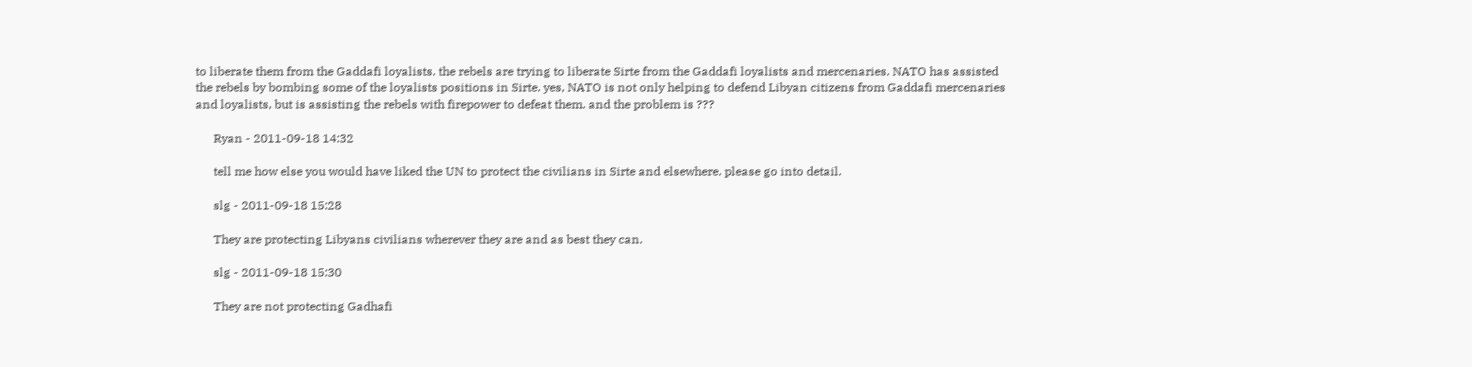to liberate them from the Gaddafi loyalists. the rebels are trying to liberate Sirte from the Gaddafi loyalists and mercenaries. NATO has assisted the rebels by bombing some of the loyalists positions in Sirte. yes, NATO is not only helping to defend Libyan citizens from Gaddafi mercenaries and loyalists, but is assisting the rebels with firepower to defeat them. and the problem is ???

      Ryan - 2011-09-18 14:32

      tell me how else you would have liked the UN to protect the civilians in Sirte and elsewhere. please go into detail.

      slg - 2011-09-18 15:28

      They are protecting Libyans civilians wherever they are and as best they can.

      slg - 2011-09-18 15:30

      They are not protecting Gadhafi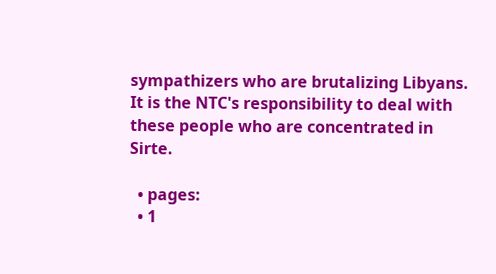sympathizers who are brutalizing Libyans. It is the NTC's responsibility to deal with these people who are concentrated in Sirte.

  • pages:
  • 1